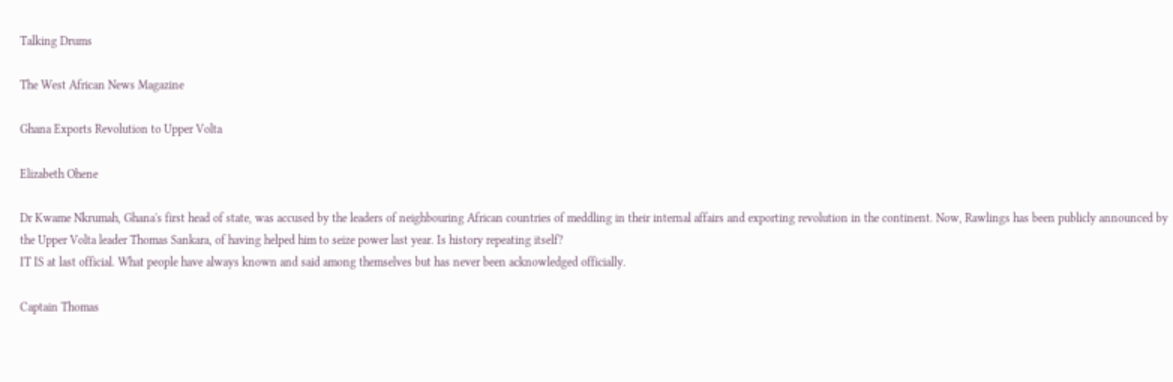Talking Drums

The West African News Magazine

Ghana Exports Revolution to Upper Volta

Elizabeth Ohene

Dr Kwame Nkrumah, Ghana's first head of state, was accused by the leaders of neighbouring African countries of meddling in their internal affairs and exporting revolution in the continent. Now, Rawlings has been publicly announced by the Upper Volta leader Thomas Sankara, of having helped him to seize power last year. Is history repeating itself?
IT IS at last official. What people have always known and said among themselves but has never been acknowledged officially.

Captain Thomas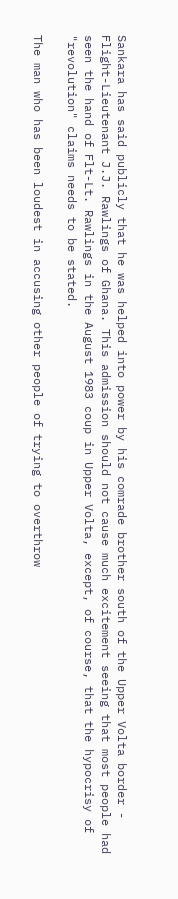Sankara has said publicly that he was helped into power by his comrade brother south of the Upper Volta border - Flight-Lieutenant J.J. Rawlings of Ghana. This admission should not cause much excitement seeing that most people had seen the hand of Flt-Lt. Rawlings in the August 1983 coup in Upper Volta, except, of course, that the hypocrisy of "revolution" claims needs to be stated.

The man who has been loudest in accusing other people of trying to overthrow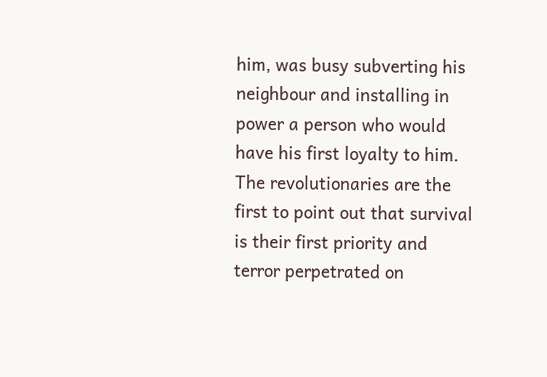him, was busy subverting his neighbour and installing in power a person who would have his first loyalty to him. The revolutionaries are the first to point out that survival is their first priority and terror perpetrated on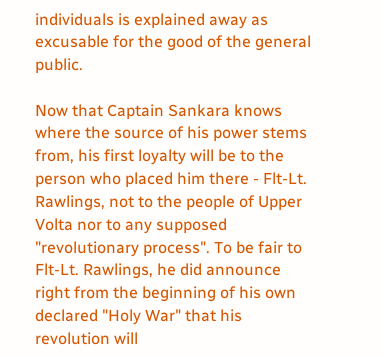individuals is explained away as excusable for the good of the general public.

Now that Captain Sankara knows where the source of his power stems from, his first loyalty will be to the person who placed him there - Flt-Lt. Rawlings, not to the people of Upper Volta nor to any supposed "revolutionary process". To be fair to Flt-Lt. Rawlings, he did announce right from the beginning of his own declared "Holy War" that his revolution will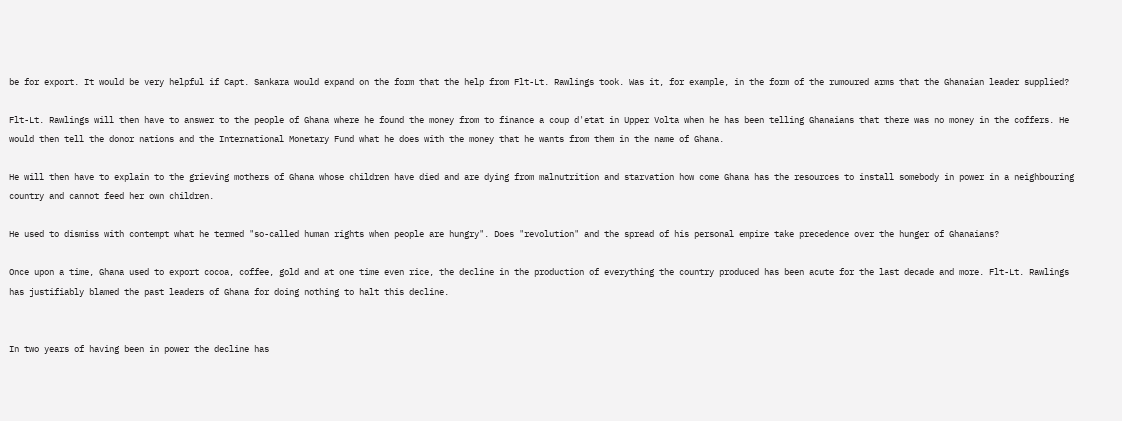be for export. It would be very helpful if Capt. Sankara would expand on the form that the help from Flt-Lt. Rawlings took. Was it, for example, in the form of the rumoured arms that the Ghanaian leader supplied?

Flt-Lt. Rawlings will then have to answer to the people of Ghana where he found the money from to finance a coup d'etat in Upper Volta when he has been telling Ghanaians that there was no money in the coffers. He would then tell the donor nations and the International Monetary Fund what he does with the money that he wants from them in the name of Ghana.

He will then have to explain to the grieving mothers of Ghana whose children have died and are dying from malnutrition and starvation how come Ghana has the resources to install somebody in power in a neighbouring country and cannot feed her own children.

He used to dismiss with contempt what he termed "so-called human rights when people are hungry". Does "revolution" and the spread of his personal empire take precedence over the hunger of Ghanaians?

Once upon a time, Ghana used to export cocoa, coffee, gold and at one time even rice, the decline in the production of everything the country produced has been acute for the last decade and more. Flt-Lt. Rawlings has justifiably blamed the past leaders of Ghana for doing nothing to halt this decline.


In two years of having been in power the decline has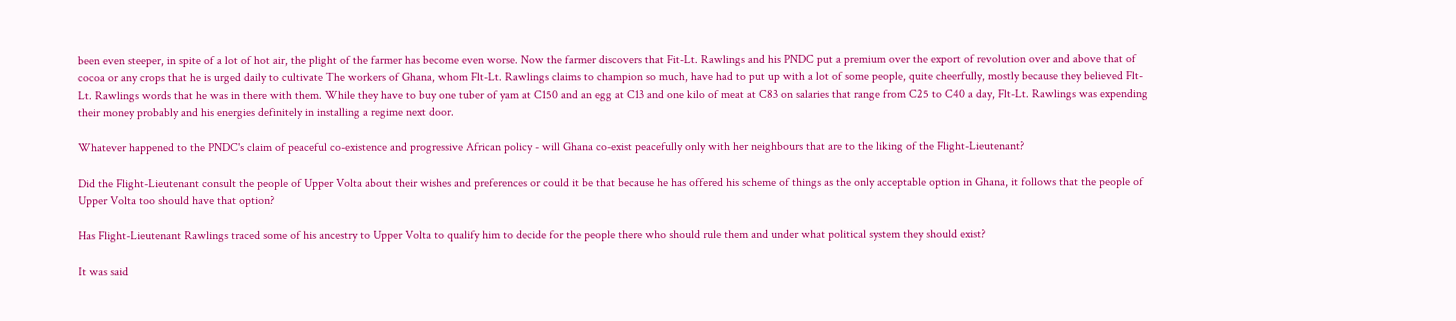been even steeper, in spite of a lot of hot air, the plight of the farmer has become even worse. Now the farmer discovers that Fit-Lt. Rawlings and his PNDC put a premium over the export of revolution over and above that of cocoa or any crops that he is urged daily to cultivate The workers of Ghana, whom Flt-Lt. Rawlings claims to champion so much, have had to put up with a lot of some people, quite cheerfully, mostly because they believed Flt-Lt. Rawlings words that he was in there with them. While they have to buy one tuber of yam at C150 and an egg at C13 and one kilo of meat at C83 on salaries that range from C25 to C40 a day, Flt-Lt. Rawlings was expending their money probably and his energies definitely in installing a regime next door.

Whatever happened to the PNDC's claim of peaceful co-existence and progressive African policy - will Ghana co-exist peacefully only with her neighbours that are to the liking of the Flight-Lieutenant?

Did the Flight-Lieutenant consult the people of Upper Volta about their wishes and preferences or could it be that because he has offered his scheme of things as the only acceptable option in Ghana, it follows that the people of Upper Volta too should have that option?

Has Flight-Lieutenant Rawlings traced some of his ancestry to Upper Volta to qualify him to decide for the people there who should rule them and under what political system they should exist?

It was said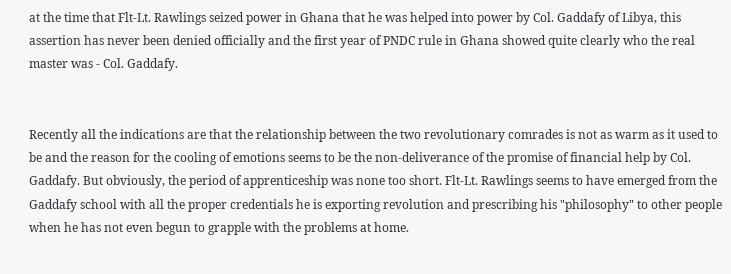at the time that Flt-Lt. Rawlings seized power in Ghana that he was helped into power by Col. Gaddafy of Libya, this assertion has never been denied officially and the first year of PNDC rule in Ghana showed quite clearly who the real master was - Col. Gaddafy.


Recently all the indications are that the relationship between the two revolutionary comrades is not as warm as it used to be and the reason for the cooling of emotions seems to be the non-deliverance of the promise of financial help by Col. Gaddafy. But obviously, the period of apprenticeship was none too short. Flt-Lt. Rawlings seems to have emerged from the Gaddafy school with all the proper credentials he is exporting revolution and prescribing his "philosophy" to other people when he has not even begun to grapple with the problems at home.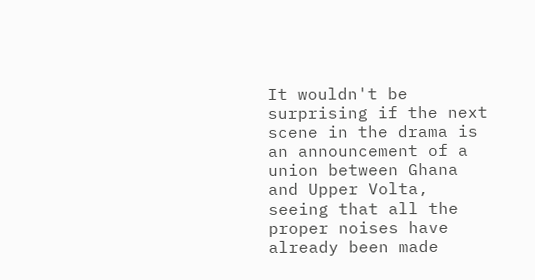It wouldn't be surprising if the next scene in the drama is an announcement of a union between Ghana and Upper Volta, seeing that all the proper noises have already been made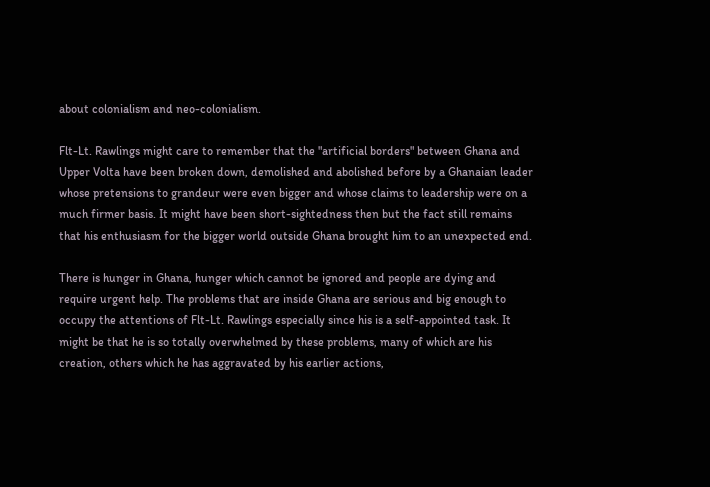about colonialism and neo-colonialism.

Flt-Lt. Rawlings might care to remember that the "artificial borders" between Ghana and Upper Volta have been broken down, demolished and abolished before by a Ghanaian leader whose pretensions to grandeur were even bigger and whose claims to leadership were on a much firmer basis. It might have been short-sightedness then but the fact still remains that his enthusiasm for the bigger world outside Ghana brought him to an unexpected end.

There is hunger in Ghana, hunger which cannot be ignored and people are dying and require urgent help. The problems that are inside Ghana are serious and big enough to occupy the attentions of Flt-Lt. Rawlings especially since his is a self-appointed task. It might be that he is so totally overwhelmed by these problems, many of which are his creation, others which he has aggravated by his earlier actions,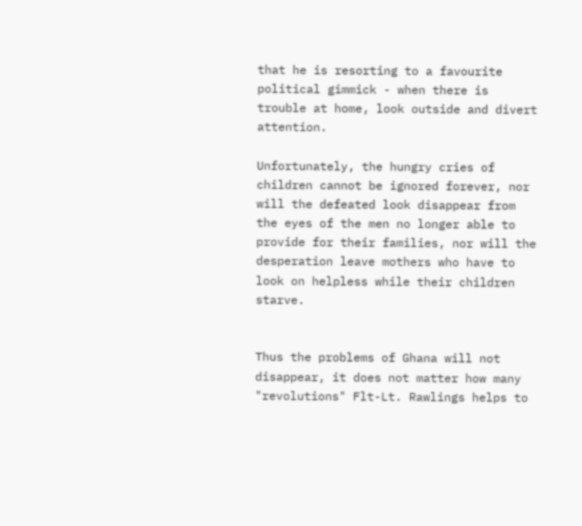that he is resorting to a favourite political gimmick - when there is trouble at home, look outside and divert attention.

Unfortunately, the hungry cries of children cannot be ignored forever, nor will the defeated look disappear from the eyes of the men no longer able to provide for their families, nor will the desperation leave mothers who have to look on helpless while their children starve.


Thus the problems of Ghana will not disappear, it does not matter how many "revolutions" Flt-Lt. Rawlings helps to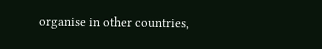organise in other countries,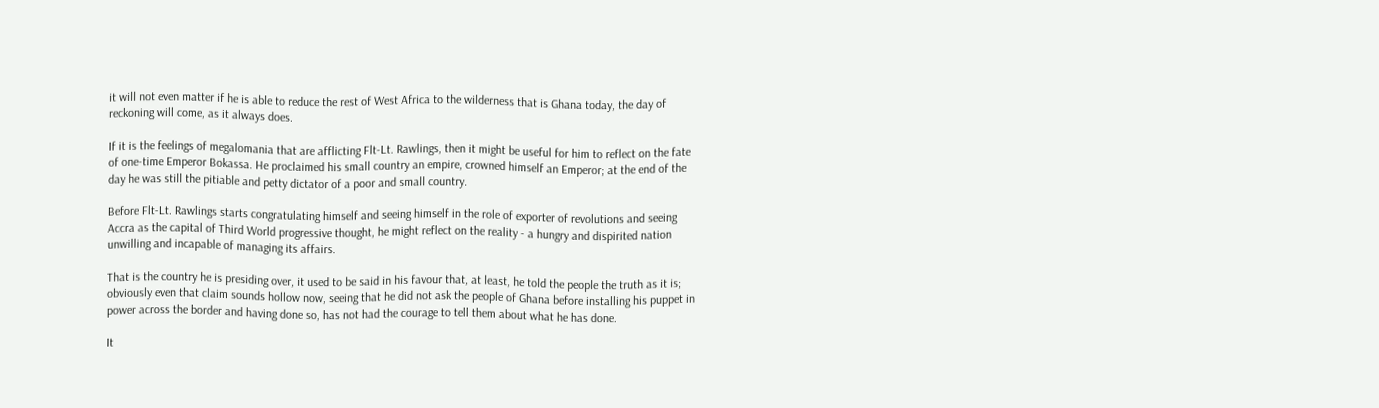it will not even matter if he is able to reduce the rest of West Africa to the wilderness that is Ghana today, the day of reckoning will come, as it always does.

If it is the feelings of megalomania that are afflicting Flt-Lt. Rawlings, then it might be useful for him to reflect on the fate of one-time Emperor Bokassa. He proclaimed his small country an empire, crowned himself an Emperor; at the end of the day he was still the pitiable and petty dictator of a poor and small country.

Before Flt-Lt. Rawlings starts congratulating himself and seeing himself in the role of exporter of revolutions and seeing Accra as the capital of Third World progressive thought, he might reflect on the reality - a hungry and dispirited nation unwilling and incapable of managing its affairs.

That is the country he is presiding over, it used to be said in his favour that, at least, he told the people the truth as it is; obviously even that claim sounds hollow now, seeing that he did not ask the people of Ghana before installing his puppet in power across the border and having done so, has not had the courage to tell them about what he has done.

It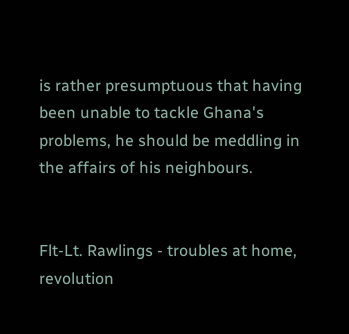is rather presumptuous that having been unable to tackle Ghana's problems, he should be meddling in the affairs of his neighbours.


Flt-Lt. Rawlings - troubles at home, revolution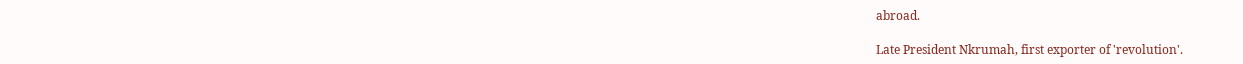abroad.

Late President Nkrumah, first exporter of 'revolution'.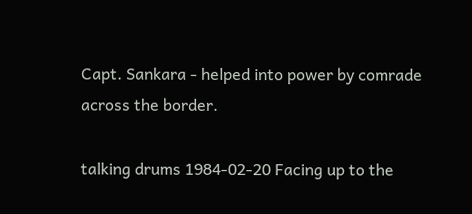Capt. Sankara - helped into power by comrade across the border.

talking drums 1984-02-20 Facing up to the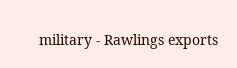military - Rawlings exports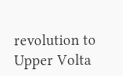revolution to Upper Volta